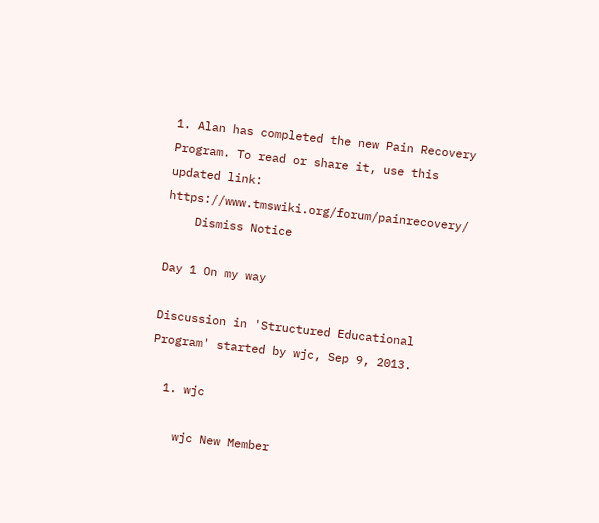1. Alan has completed the new Pain Recovery Program. To read or share it, use this updated link: https://www.tmswiki.org/forum/painrecovery/
    Dismiss Notice

Day 1 On my way

Discussion in 'Structured Educational Program' started by wjc, Sep 9, 2013.

  1. wjc

    wjc New Member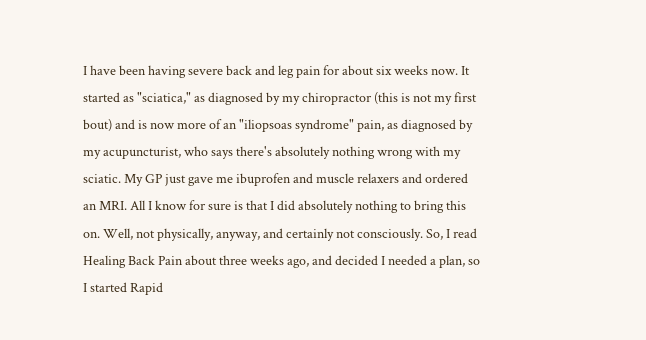I have been having severe back and leg pain for about six weeks now. It started as "sciatica," as diagnosed by my chiropractor (this is not my first bout) and is now more of an "iliopsoas syndrome" pain, as diagnosed by my acupuncturist, who says there's absolutely nothing wrong with my sciatic. My GP just gave me ibuprofen and muscle relaxers and ordered an MRI. All I know for sure is that I did absolutely nothing to bring this on. Well, not physically, anyway, and certainly not consciously. So, I read Healing Back Pain about three weeks ago, and decided I needed a plan, so I started Rapid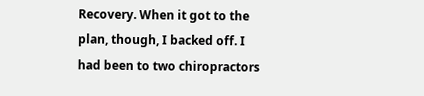Recovery. When it got to the plan, though, I backed off. I had been to two chiropractors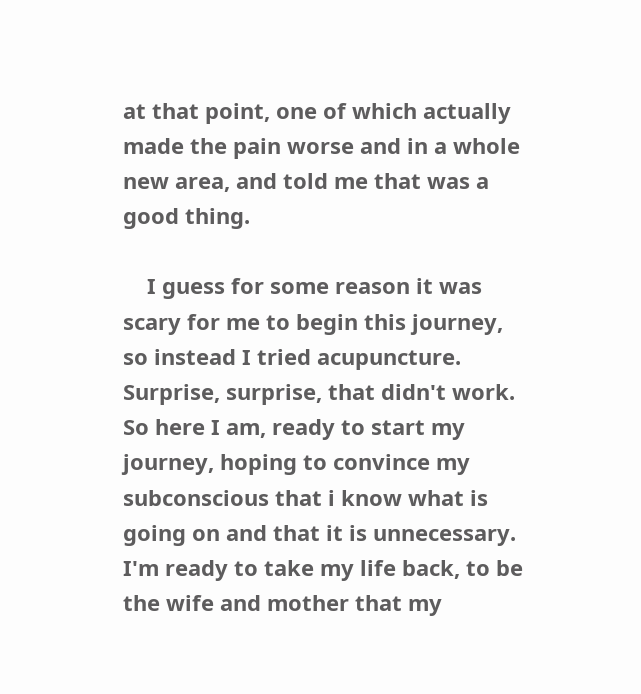at that point, one of which actually made the pain worse and in a whole new area, and told me that was a good thing.

    I guess for some reason it was scary for me to begin this journey, so instead I tried acupuncture. Surprise, surprise, that didn't work. So here I am, ready to start my journey, hoping to convince my subconscious that i know what is going on and that it is unnecessary. I'm ready to take my life back, to be the wife and mother that my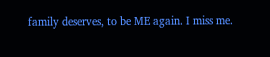family deserves, to be ME again. I miss me.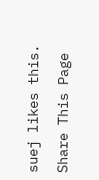suej likes this.

Share This Page